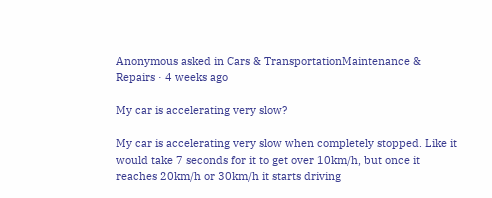Anonymous asked in Cars & TransportationMaintenance & Repairs · 4 weeks ago

My car is accelerating very slow?

My car is accelerating very slow when completely stopped. Like it would take 7 seconds for it to get over 10km/h, but once it reaches 20km/h or 30km/h it starts driving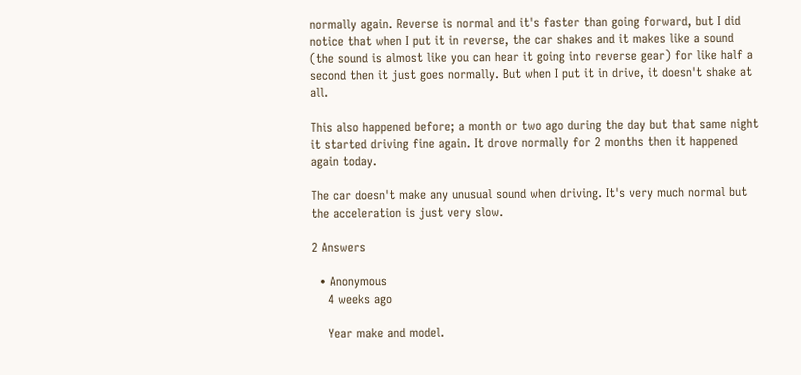normally again. Reverse is normal and it's faster than going forward, but I did notice that when I put it in reverse, the car shakes and it makes like a sound (the sound is almost like you can hear it going into reverse gear) for like half a second then it just goes normally. But when I put it in drive, it doesn't shake at all.

This also happened before; a month or two ago during the day but that same night it started driving fine again. It drove normally for 2 months then it happened again today.

The car doesn't make any unusual sound when driving. It's very much normal but the acceleration is just very slow.

2 Answers

  • Anonymous
    4 weeks ago

    Year make and model.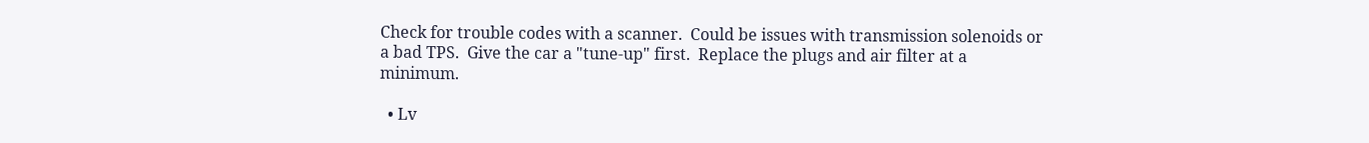Check for trouble codes with a scanner.  Could be issues with transmission solenoids or a bad TPS.  Give the car a "tune-up" first.  Replace the plugs and air filter at a minimum.

  • Lv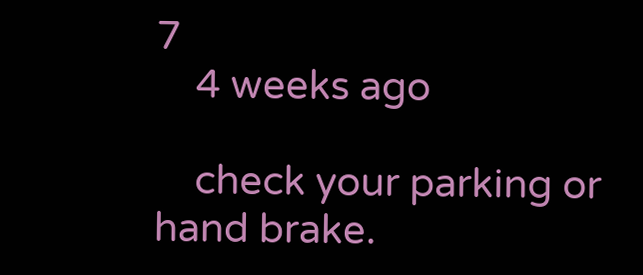7
    4 weeks ago

    check your parking or hand brake.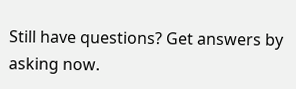Still have questions? Get answers by asking now.